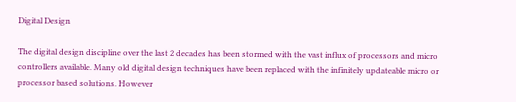Digital Design

The digital design discipline over the last 2 decades has been stormed with the vast influx of processors and micro controllers available. Many old digital design techniques have been replaced with the infinitely updateable micro or processor based solutions. However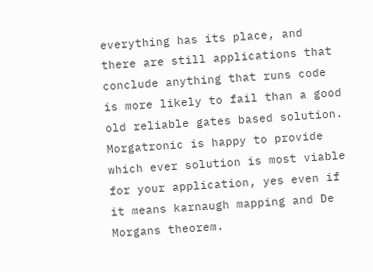everything has its place, and there are still applications that conclude anything that runs code is more likely to fail than a good old reliable gates based solution. Morgatronic is happy to provide which ever solution is most viable for your application, yes even if it means karnaugh mapping and De Morgans theorem.